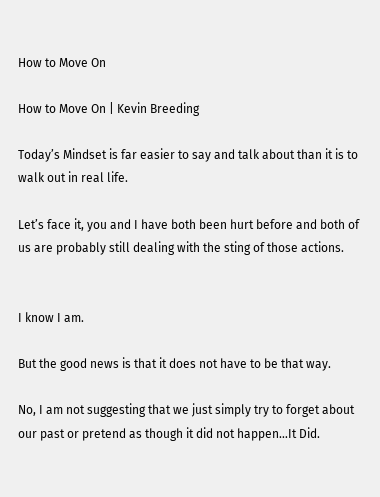How to Move On

How to Move On | Kevin Breeding

Today’s Mindset is far easier to say and talk about than it is to walk out in real life.

Let’s face it, you and I have both been hurt before and both of us are probably still dealing with the sting of those actions.


I know I am.

But the good news is that it does not have to be that way.

No, I am not suggesting that we just simply try to forget about our past or pretend as though it did not happen…It Did.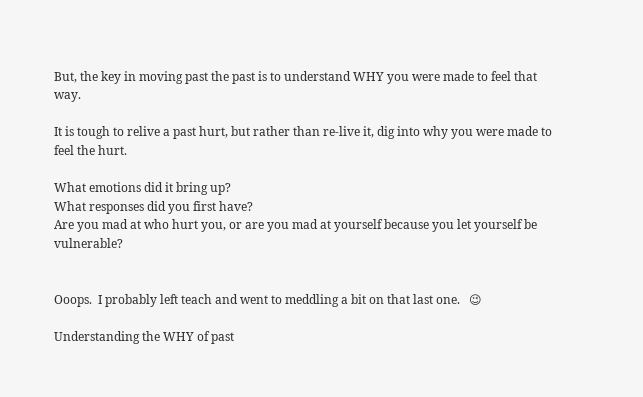But, the key in moving past the past is to understand WHY you were made to feel that way.

It is tough to relive a past hurt, but rather than re-live it, dig into why you were made to feel the hurt.

What emotions did it bring up?
What responses did you first have?
Are you mad at who hurt you, or are you mad at yourself because you let yourself be vulnerable?


Ooops.  I probably left teach and went to meddling a bit on that last one.   😉

Understanding the WHY of past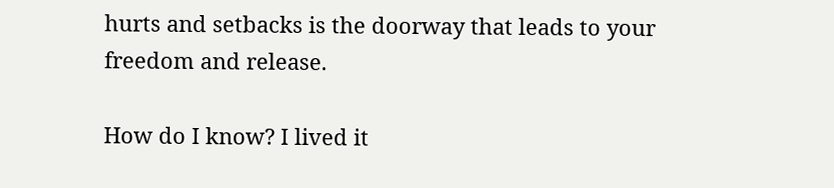hurts and setbacks is the doorway that leads to your freedom and release.

How do I know? I lived it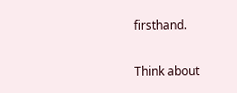firsthand.


Think about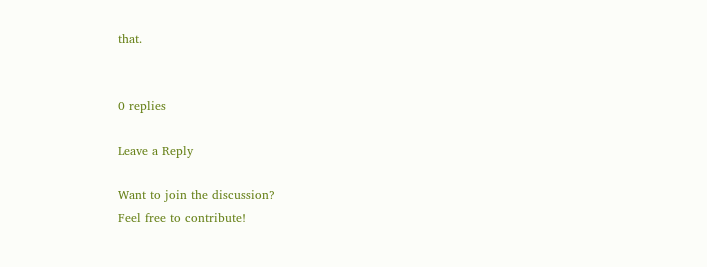that.


0 replies

Leave a Reply

Want to join the discussion?
Feel free to contribute!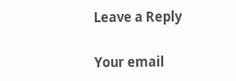Leave a Reply

Your email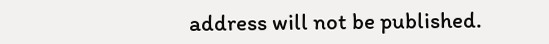address will not be published.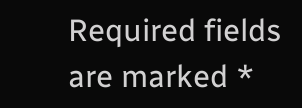Required fields are marked *